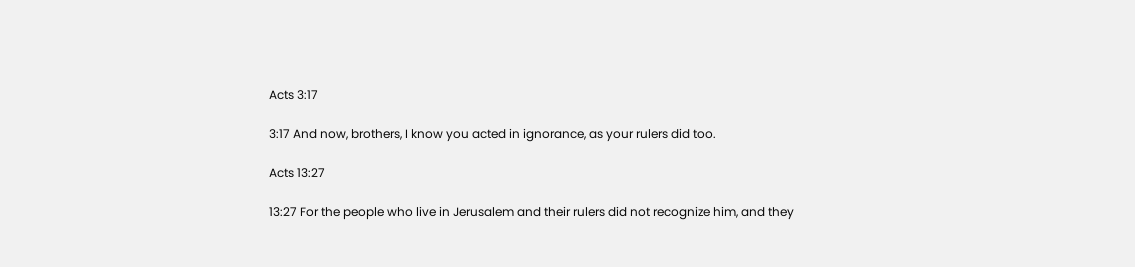Acts 3:17

3:17 And now, brothers, I know you acted in ignorance, as your rulers did too.

Acts 13:27

13:27 For the people who live in Jerusalem and their rulers did not recognize him, and they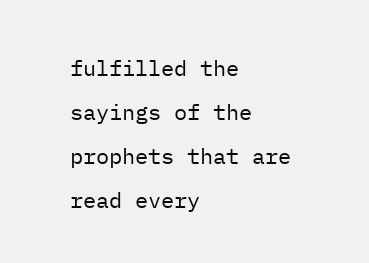fulfilled the sayings of the prophets that are read every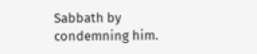Sabbath by condemning him.